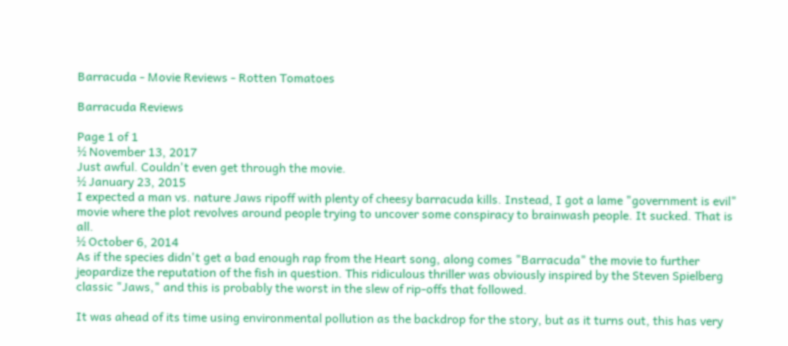Barracuda - Movie Reviews - Rotten Tomatoes

Barracuda Reviews

Page 1 of 1
½ November 13, 2017
Just awful. Couldn't even get through the movie.
½ January 23, 2015
I expected a man vs. nature Jaws ripoff with plenty of cheesy barracuda kills. Instead, I got a lame "government is evil" movie where the plot revolves around people trying to uncover some conspiracy to brainwash people. It sucked. That is all.
½ October 6, 2014
As if the species didn't get a bad enough rap from the Heart song, along comes "Barracuda" the movie to further jeopardize the reputation of the fish in question. This ridiculous thriller was obviously inspired by the Steven Spielberg classic "Jaws," and this is probably the worst in the slew of rip-offs that followed.

It was ahead of its time using environmental pollution as the backdrop for the story, but as it turns out, this has very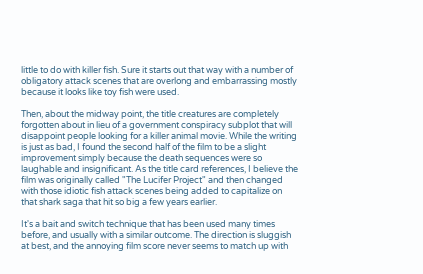little to do with killer fish. Sure it starts out that way with a number of obligatory attack scenes that are overlong and embarrassing mostly because it looks like toy fish were used.

Then, about the midway point, the title creatures are completely forgotten about in lieu of a government conspiracy subplot that will disappoint people looking for a killer animal movie. While the writing is just as bad, I found the second half of the film to be a slight improvement simply because the death sequences were so laughable and insignificant. As the title card references, I believe the film was originally called "The Lucifer Project" and then changed with those idiotic fish attack scenes being added to capitalize on that shark saga that hit so big a few years earlier.

It's a bait and switch technique that has been used many times before, and usually with a similar outcome. The direction is sluggish at best, and the annoying film score never seems to match up with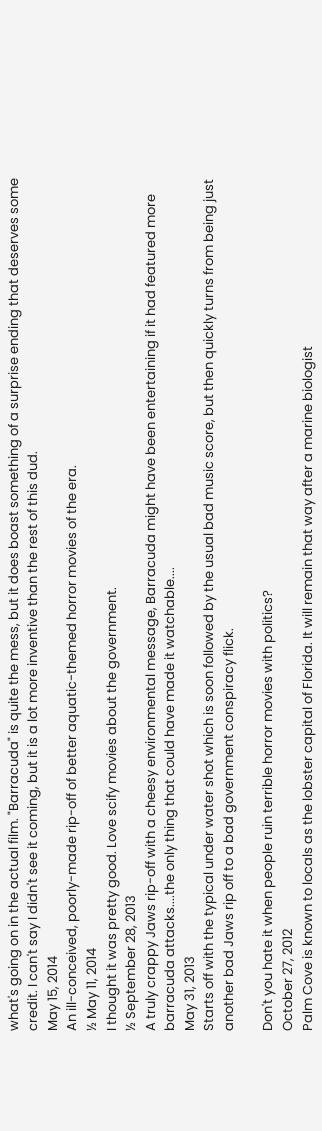what's going on in the actual film. "Barracuda" is quite the mess, but it does boast something of a surprise ending that deserves some credit. I can't say I didn't see it coming, but it is a lot more inventive than the rest of this dud.
May 15, 2014
An ill-conceived, poorly-made rip-off of better aquatic-themed horror movies of the era.
½ May 11, 2014
I thought it was pretty good. Love scify movies about the government.
½ September 28, 2013
A truly crappy Jaws rip-off with a cheesy environmental message, Barracuda might have been entertaining if it had featured more barracuda attacks....the only thing that could have made it watchable....
May 31, 2013
Starts off with the typical under water shot which is soon followed by the usual bad music score, but then quickly turns from being just another bad Jaws rip off to a bad government conspiracy flick.

Don't you hate it when people ruin terrible horror movies with politics?
October 27, 2012
Palm Cove is known to locals as the lobster capital of Florida. It will remain that way after a marine biologist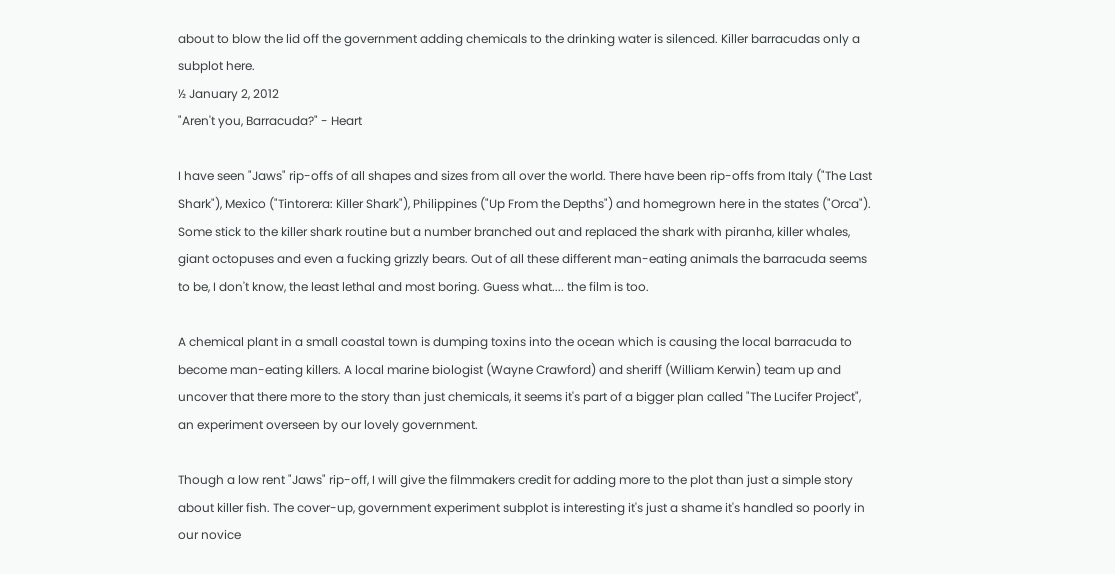about to blow the lid off the government adding chemicals to the drinking water is silenced. Killer barracudas only a subplot here.
½ January 2, 2012
"Aren't you, Barracuda?" - Heart

I have seen "Jaws" rip-offs of all shapes and sizes from all over the world. There have been rip-offs from Italy ("The Last Shark"), Mexico ("Tintorera: Killer Shark"), Philippines ("Up From the Depths") and homegrown here in the states ("Orca"). Some stick to the killer shark routine but a number branched out and replaced the shark with piranha, killer whales, giant octopuses and even a fucking grizzly bears. Out of all these different man-eating animals the barracuda seems to be, I don't know, the least lethal and most boring. Guess what.... the film is too.

A chemical plant in a small coastal town is dumping toxins into the ocean which is causing the local barracuda to become man-eating killers. A local marine biologist (Wayne Crawford) and sheriff (William Kerwin) team up and uncover that there more to the story than just chemicals, it seems it's part of a bigger plan called "The Lucifer Project", an experiment overseen by our lovely government.

Though a low rent "Jaws" rip-off, I will give the filmmakers credit for adding more to the plot than just a simple story about killer fish. The cover-up, government experiment subplot is interesting it's just a shame it's handled so poorly in our novice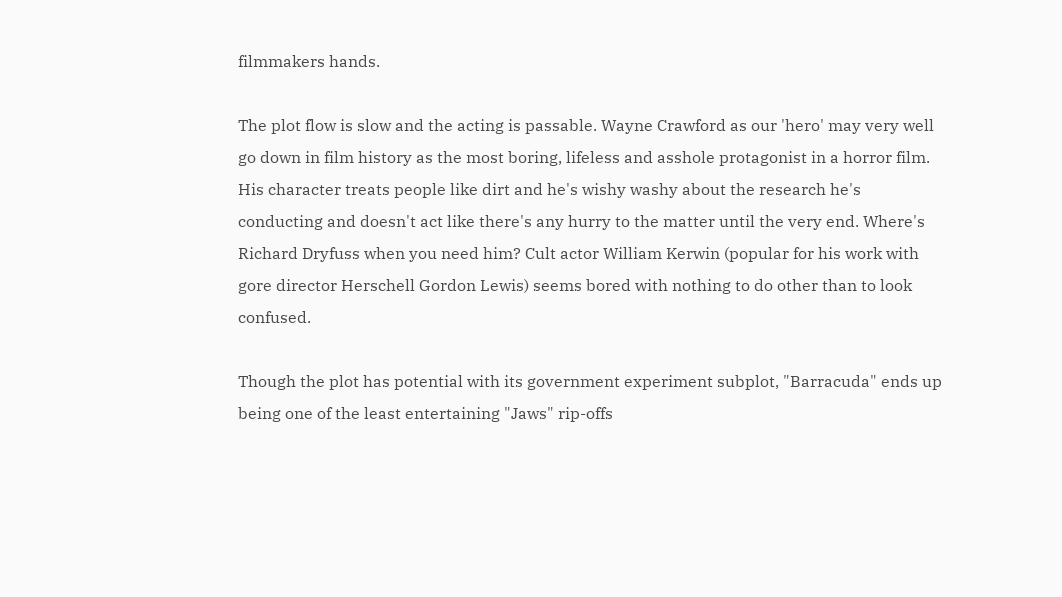filmmakers hands.

The plot flow is slow and the acting is passable. Wayne Crawford as our 'hero' may very well go down in film history as the most boring, lifeless and asshole protagonist in a horror film. His character treats people like dirt and he's wishy washy about the research he's conducting and doesn't act like there's any hurry to the matter until the very end. Where's Richard Dryfuss when you need him? Cult actor William Kerwin (popular for his work with gore director Herschell Gordon Lewis) seems bored with nothing to do other than to look confused.

Though the plot has potential with its government experiment subplot, "Barracuda" ends up being one of the least entertaining "Jaws" rip-offs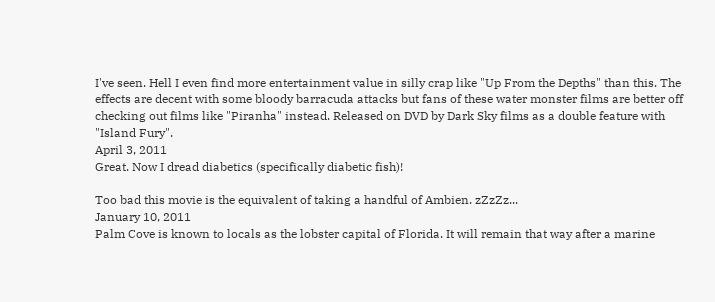I've seen. Hell I even find more entertainment value in silly crap like "Up From the Depths" than this. The effects are decent with some bloody barracuda attacks but fans of these water monster films are better off checking out films like "Piranha" instead. Released on DVD by Dark Sky films as a double feature with "Island Fury".
April 3, 2011
Great. Now I dread diabetics (specifically diabetic fish)!

Too bad this movie is the equivalent of taking a handful of Ambien. zZzZz...
January 10, 2011
Palm Cove is known to locals as the lobster capital of Florida. It will remain that way after a marine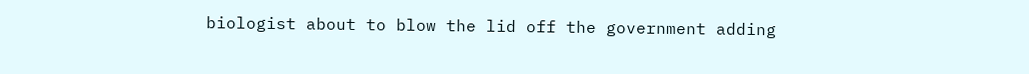biologist about to blow the lid off the government adding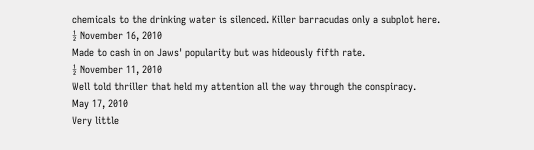chemicals to the drinking water is silenced. Killer barracudas only a subplot here.
½ November 16, 2010
Made to cash in on Jaws' popularity but was hideously fifth rate.
½ November 11, 2010
Well told thriller that held my attention all the way through the conspiracy.
May 17, 2010
Very little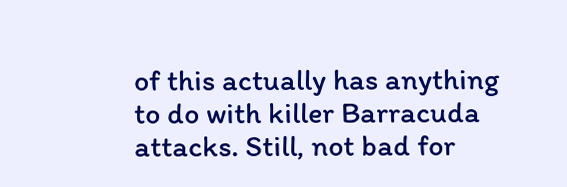of this actually has anything to do with killer Barracuda attacks. Still, not bad for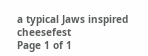a typical Jaws inspired cheesefest
Page 1 of 1